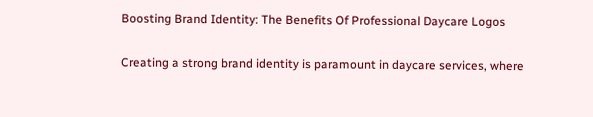Boosting Brand Identity: The Benefits Of Professional Daycare Logos

Creating a strong brand identity is paramount in daycare services, where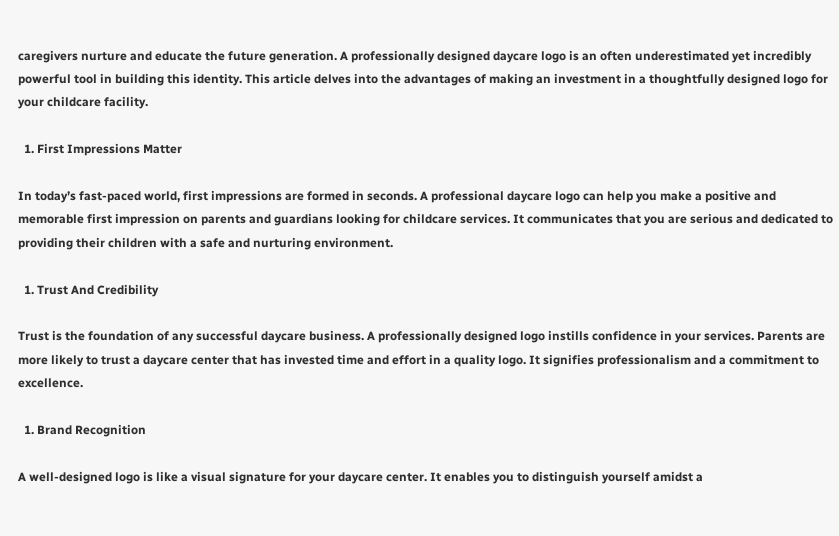caregivers nurture and educate the future generation. A professionally designed daycare logo is an often underestimated yet incredibly powerful tool in building this identity. This article delves into the advantages of making an investment in a thoughtfully designed logo for your childcare facility.

  1. First Impressions Matter

In today’s fast-paced world, first impressions are formed in seconds. A professional daycare logo can help you make a positive and memorable first impression on parents and guardians looking for childcare services. It communicates that you are serious and dedicated to providing their children with a safe and nurturing environment.

  1. Trust And Credibility

Trust is the foundation of any successful daycare business. A professionally designed logo instills confidence in your services. Parents are more likely to trust a daycare center that has invested time and effort in a quality logo. It signifies professionalism and a commitment to excellence.

  1. Brand Recognition

A well-designed logo is like a visual signature for your daycare center. It enables you to distinguish yourself amidst a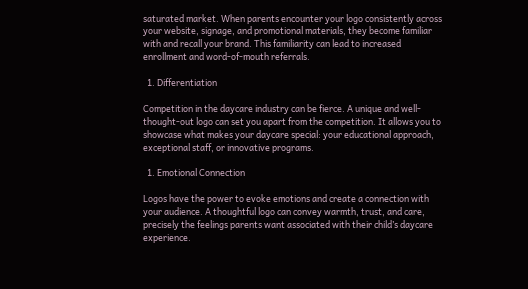saturated market. When parents encounter your logo consistently across your website, signage, and promotional materials, they become familiar with and recall your brand. This familiarity can lead to increased enrollment and word-of-mouth referrals.

  1. Differentiation

Competition in the daycare industry can be fierce. A unique and well-thought-out logo can set you apart from the competition. It allows you to showcase what makes your daycare special: your educational approach, exceptional staff, or innovative programs.

  1. Emotional Connection

Logos have the power to evoke emotions and create a connection with your audience. A thoughtful logo can convey warmth, trust, and care, precisely the feelings parents want associated with their child’s daycare experience.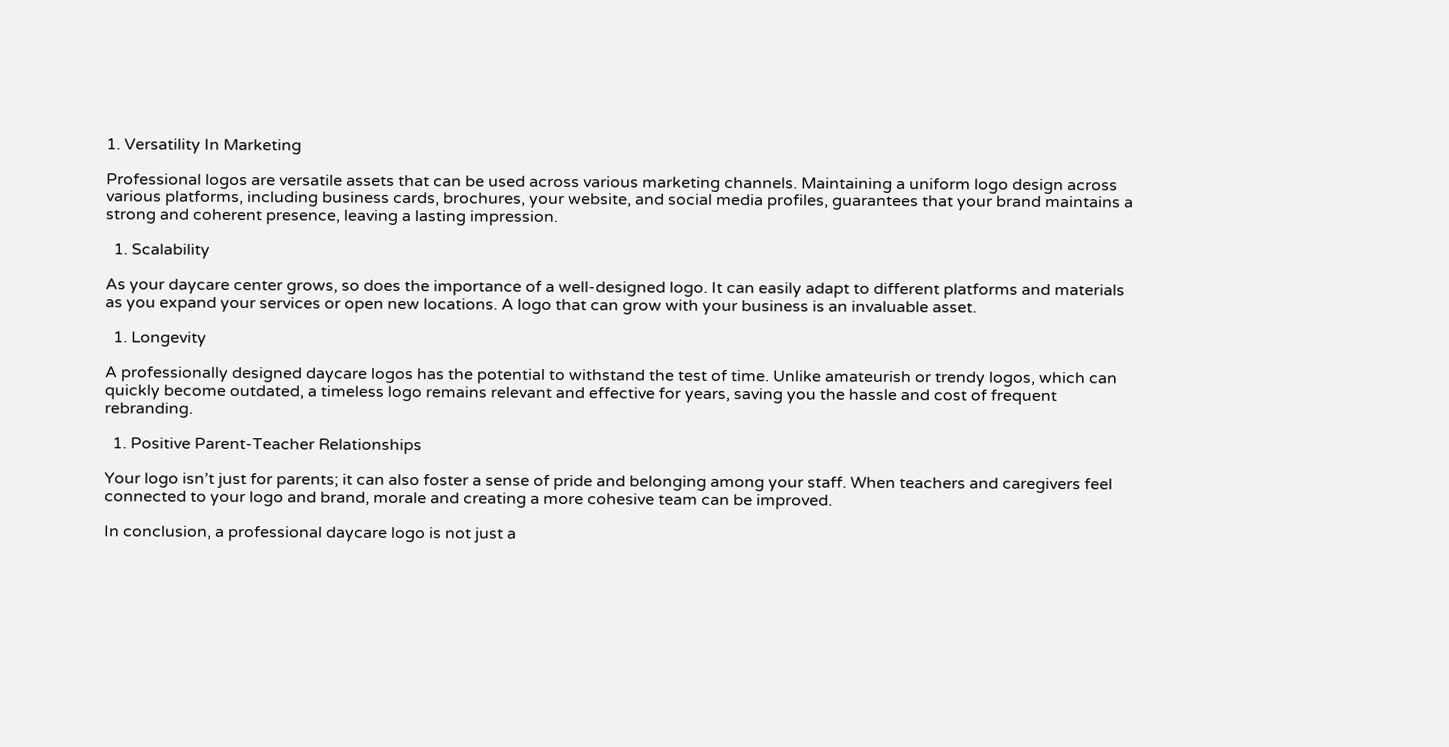1. Versatility In Marketing

Professional logos are versatile assets that can be used across various marketing channels. Maintaining a uniform logo design across various platforms, including business cards, brochures, your website, and social media profiles, guarantees that your brand maintains a strong and coherent presence, leaving a lasting impression.

  1. Scalability

As your daycare center grows, so does the importance of a well-designed logo. It can easily adapt to different platforms and materials as you expand your services or open new locations. A logo that can grow with your business is an invaluable asset.

  1. Longevity

A professionally designed daycare logos has the potential to withstand the test of time. Unlike amateurish or trendy logos, which can quickly become outdated, a timeless logo remains relevant and effective for years, saving you the hassle and cost of frequent rebranding.

  1. Positive Parent-Teacher Relationships

Your logo isn’t just for parents; it can also foster a sense of pride and belonging among your staff. When teachers and caregivers feel connected to your logo and brand, morale and creating a more cohesive team can be improved.

In conclusion, a professional daycare logo is not just a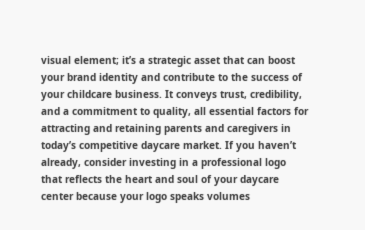visual element; it’s a strategic asset that can boost your brand identity and contribute to the success of your childcare business. It conveys trust, credibility, and a commitment to quality, all essential factors for attracting and retaining parents and caregivers in today’s competitive daycare market. If you haven’t already, consider investing in a professional logo that reflects the heart and soul of your daycare center because your logo speaks volumes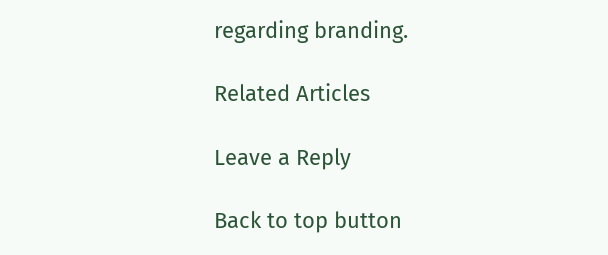regarding branding.

Related Articles

Leave a Reply

Back to top button